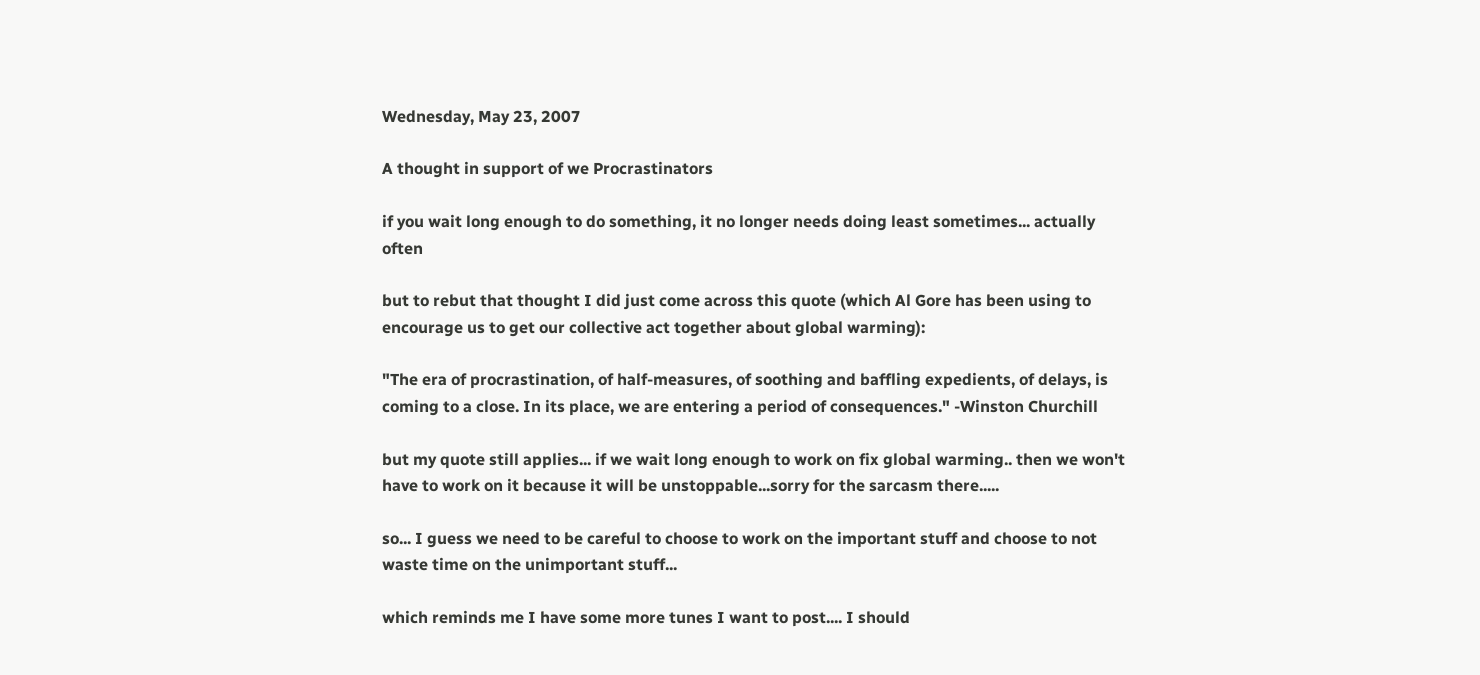Wednesday, May 23, 2007

A thought in support of we Procrastinators

if you wait long enough to do something, it no longer needs doing least sometimes... actually often

but to rebut that thought I did just come across this quote (which Al Gore has been using to encourage us to get our collective act together about global warming):

"The era of procrastination, of half-measures, of soothing and baffling expedients, of delays, is coming to a close. In its place, we are entering a period of consequences." -Winston Churchill

but my quote still applies... if we wait long enough to work on fix global warming.. then we won't have to work on it because it will be unstoppable...sorry for the sarcasm there.....

so... I guess we need to be careful to choose to work on the important stuff and choose to not waste time on the unimportant stuff...

which reminds me I have some more tunes I want to post.... I should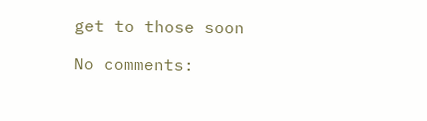get to those soon

No comments: